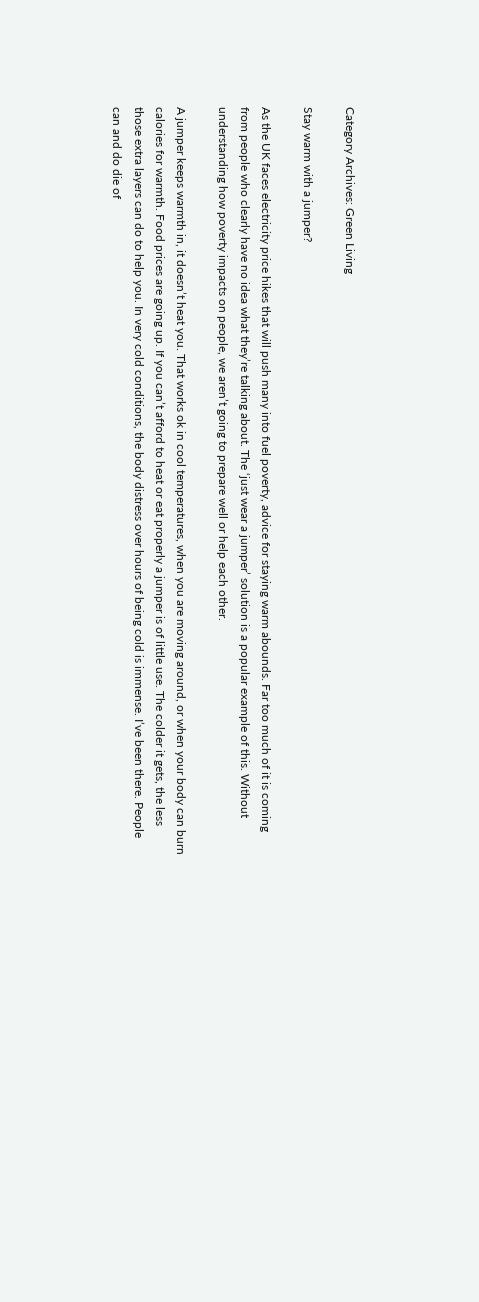Category Archives: Green Living

Stay warm with a jumper?

As the UK faces electricity price hikes that will push many into fuel poverty, advice for staying warm abounds. Far too much of it is coming from people who clearly have no idea what they’re talking about. The ‘just wear a jumper’ solution is a popular example of this. Without understanding how poverty impacts on people, we aren’t going to prepare well or help each other.

A jumper keeps warmth in, it doesn’t heat you. That works ok in cool temperatures, when you are moving around, or when your body can burn calories for warmth. Food prices are going up. If you can’t afford to heat or eat properly a jumper is of little use. The colder it gets, the less those extra layers can do to help you. In very cold conditions, the body distress over hours of being cold is immense. I’ve been there. People can and do die of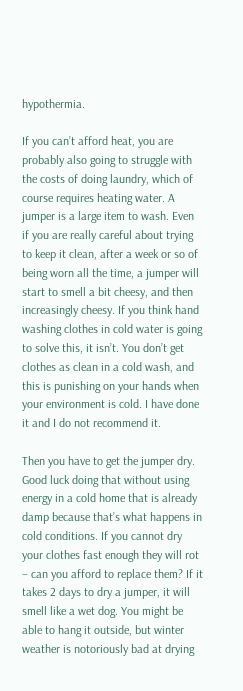hypothermia.

If you can’t afford heat, you are probably also going to struggle with the costs of doing laundry, which of course requires heating water. A jumper is a large item to wash. Even if you are really careful about trying to keep it clean, after a week or so of being worn all the time, a jumper will start to smell a bit cheesy, and then increasingly cheesy. If you think hand washing clothes in cold water is going to solve this, it isn’t. You don’t get clothes as clean in a cold wash, and this is punishing on your hands when your environment is cold. I have done it and I do not recommend it.

Then you have to get the jumper dry. Good luck doing that without using energy in a cold home that is already damp because that’s what happens in cold conditions. If you cannot dry your clothes fast enough they will rot – can you afford to replace them? If it takes 2 days to dry a jumper, it will smell like a wet dog. You might be able to hang it outside, but winter weather is notoriously bad at drying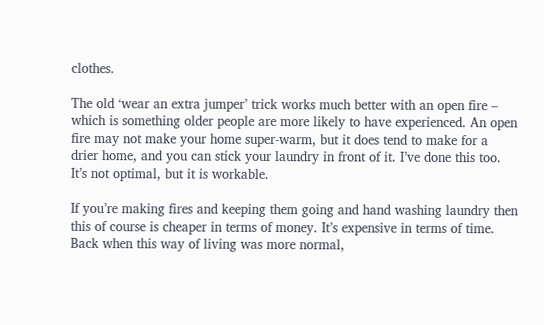clothes.

The old ‘wear an extra jumper’ trick works much better with an open fire – which is something older people are more likely to have experienced. An open fire may not make your home super-warm, but it does tend to make for a drier home, and you can stick your laundry in front of it. I’ve done this too. It’s not optimal, but it is workable.

If you’re making fires and keeping them going and hand washing laundry then this of course is cheaper in terms of money. It’s expensive in terms of time. Back when this way of living was more normal,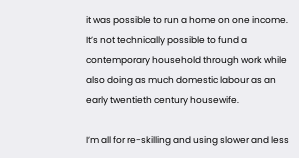it was possible to run a home on one income. It’s not technically possible to fund a contemporary household through work while also doing as much domestic labour as an early twentieth century housewife.

I’m all for re-skilling and using slower and less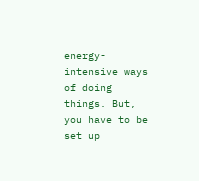energy-intensive ways of doing things. But, you have to be set up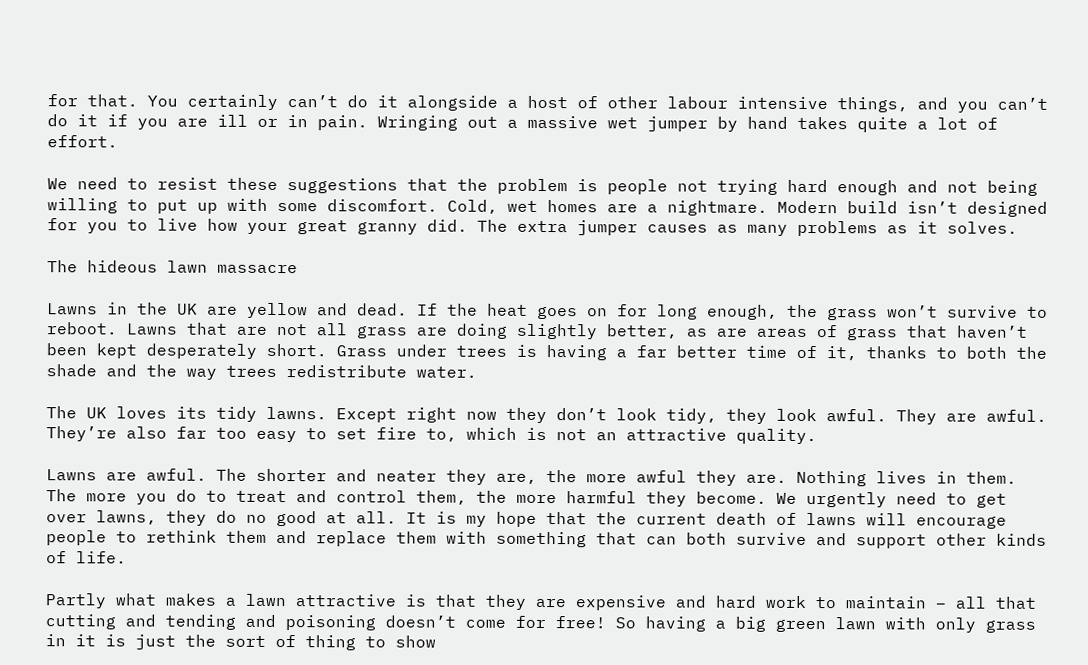for that. You certainly can’t do it alongside a host of other labour intensive things, and you can’t do it if you are ill or in pain. Wringing out a massive wet jumper by hand takes quite a lot of effort.

We need to resist these suggestions that the problem is people not trying hard enough and not being willing to put up with some discomfort. Cold, wet homes are a nightmare. Modern build isn’t designed for you to live how your great granny did. The extra jumper causes as many problems as it solves.

The hideous lawn massacre

Lawns in the UK are yellow and dead. If the heat goes on for long enough, the grass won’t survive to reboot. Lawns that are not all grass are doing slightly better, as are areas of grass that haven’t been kept desperately short. Grass under trees is having a far better time of it, thanks to both the shade and the way trees redistribute water.

The UK loves its tidy lawns. Except right now they don’t look tidy, they look awful. They are awful. They’re also far too easy to set fire to, which is not an attractive quality.

Lawns are awful. The shorter and neater they are, the more awful they are. Nothing lives in them. The more you do to treat and control them, the more harmful they become. We urgently need to get over lawns, they do no good at all. It is my hope that the current death of lawns will encourage people to rethink them and replace them with something that can both survive and support other kinds of life.

Partly what makes a lawn attractive is that they are expensive and hard work to maintain – all that cutting and tending and poisoning doesn’t come for free! So having a big green lawn with only grass in it is just the sort of thing to show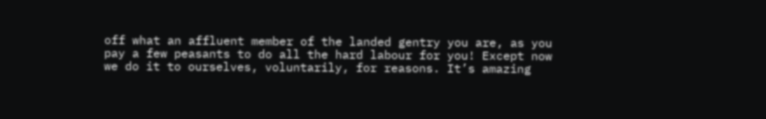off what an affluent member of the landed gentry you are, as you pay a few peasants to do all the hard labour for you! Except now we do it to ourselves, voluntarily, for reasons. It’s amazing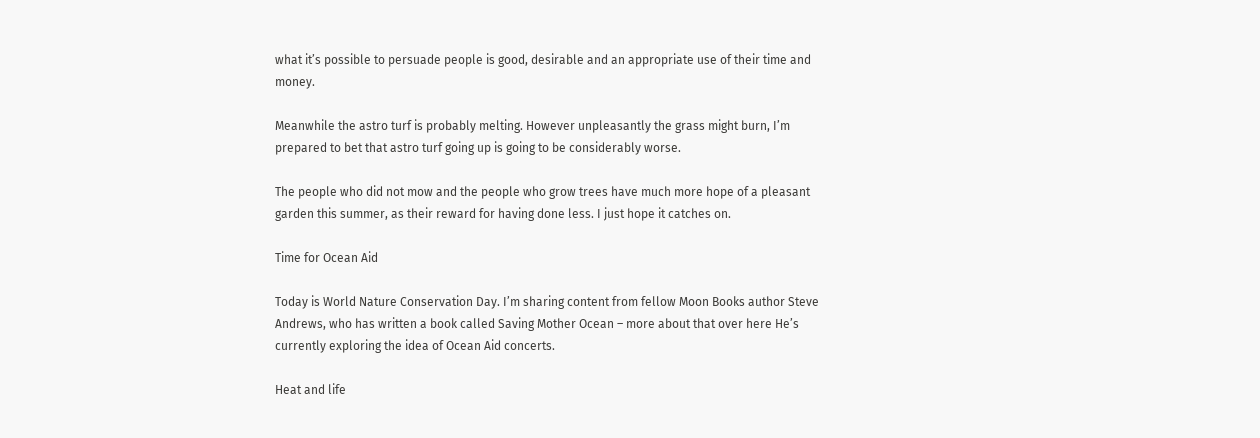what it’s possible to persuade people is good, desirable and an appropriate use of their time and money.

Meanwhile the astro turf is probably melting. However unpleasantly the grass might burn, I’m prepared to bet that astro turf going up is going to be considerably worse.

The people who did not mow and the people who grow trees have much more hope of a pleasant garden this summer, as their reward for having done less. I just hope it catches on.

Time for Ocean Aid

Today is World Nature Conservation Day. I’m sharing content from fellow Moon Books author Steve Andrews, who has written a book called Saving Mother Ocean – more about that over here He’s currently exploring the idea of Ocean Aid concerts.

Heat and life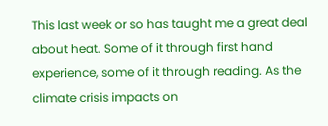This last week or so has taught me a great deal about heat. Some of it through first hand experience, some of it through reading. As the climate crisis impacts on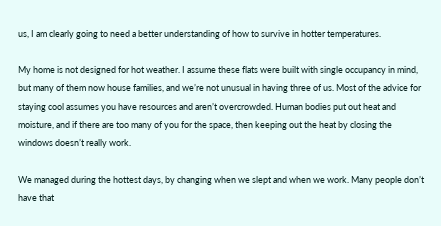us, I am clearly going to need a better understanding of how to survive in hotter temperatures.

My home is not designed for hot weather. I assume these flats were built with single occupancy in mind, but many of them now house families, and we’re not unusual in having three of us. Most of the advice for staying cool assumes you have resources and aren’t overcrowded. Human bodies put out heat and moisture, and if there are too many of you for the space, then keeping out the heat by closing the windows doesn’t really work.

We managed during the hottest days, by changing when we slept and when we work. Many people don’t have that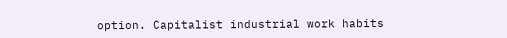option. Capitalist industrial work habits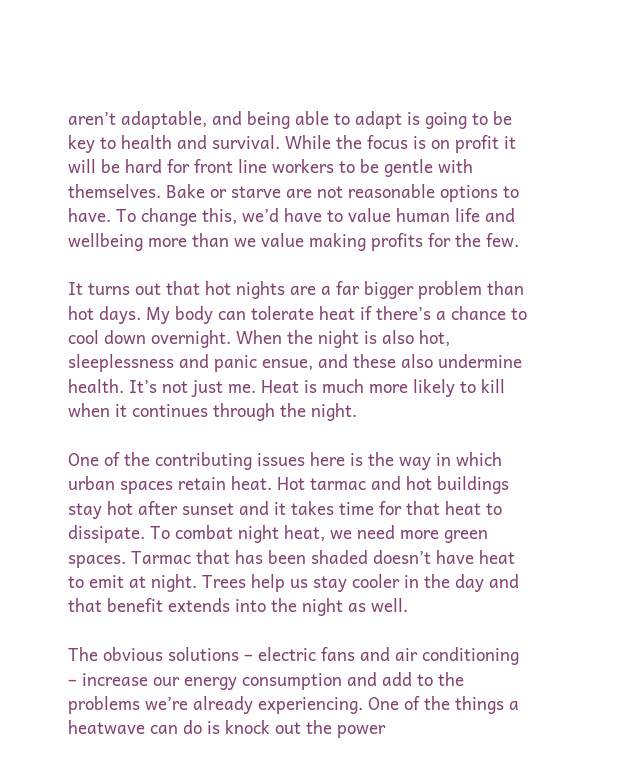aren’t adaptable, and being able to adapt is going to be key to health and survival. While the focus is on profit it will be hard for front line workers to be gentle with themselves. Bake or starve are not reasonable options to have. To change this, we’d have to value human life and wellbeing more than we value making profits for the few.

It turns out that hot nights are a far bigger problem than hot days. My body can tolerate heat if there’s a chance to cool down overnight. When the night is also hot, sleeplessness and panic ensue, and these also undermine health. It’s not just me. Heat is much more likely to kill when it continues through the night.

One of the contributing issues here is the way in which urban spaces retain heat. Hot tarmac and hot buildings stay hot after sunset and it takes time for that heat to dissipate. To combat night heat, we need more green spaces. Tarmac that has been shaded doesn’t have heat to emit at night. Trees help us stay cooler in the day and that benefit extends into the night as well.

The obvious solutions – electric fans and air conditioning – increase our energy consumption and add to the problems we’re already experiencing. One of the things a heatwave can do is knock out the power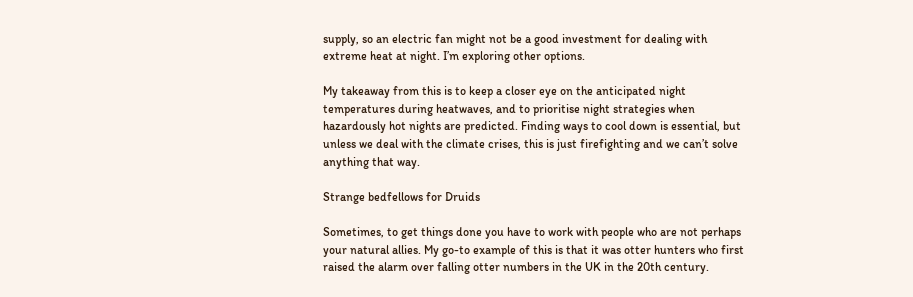supply, so an electric fan might not be a good investment for dealing with extreme heat at night. I’m exploring other options.

My takeaway from this is to keep a closer eye on the anticipated night temperatures during heatwaves, and to prioritise night strategies when hazardously hot nights are predicted. Finding ways to cool down is essential, but unless we deal with the climate crises, this is just firefighting and we can’t solve anything that way.

Strange bedfellows for Druids

Sometimes, to get things done you have to work with people who are not perhaps your natural allies. My go-to example of this is that it was otter hunters who first raised the alarm over falling otter numbers in the UK in the 20th century.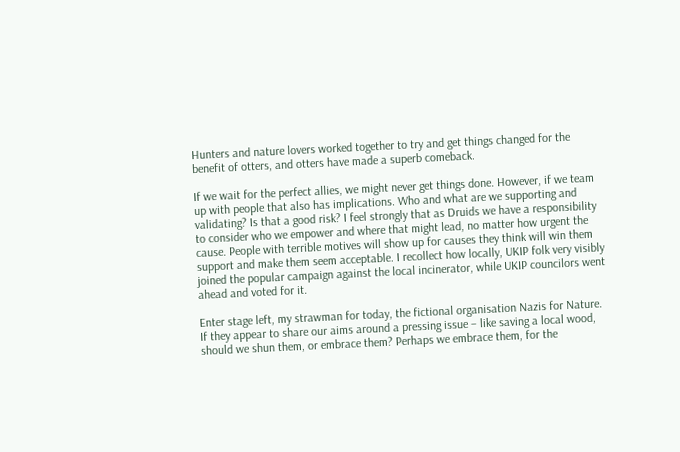Hunters and nature lovers worked together to try and get things changed for the benefit of otters, and otters have made a superb comeback.

If we wait for the perfect allies, we might never get things done. However, if we team up with people that also has implications. Who and what are we supporting and validating? Is that a good risk? I feel strongly that as Druids we have a responsibility to consider who we empower and where that might lead, no matter how urgent the cause. People with terrible motives will show up for causes they think will win them support and make them seem acceptable. I recollect how locally, UKIP folk very visibly joined the popular campaign against the local incinerator, while UKIP councilors went ahead and voted for it.

Enter stage left, my strawman for today, the fictional organisation Nazis for Nature. If they appear to share our aims around a pressing issue – like saving a local wood, should we shun them, or embrace them? Perhaps we embrace them, for the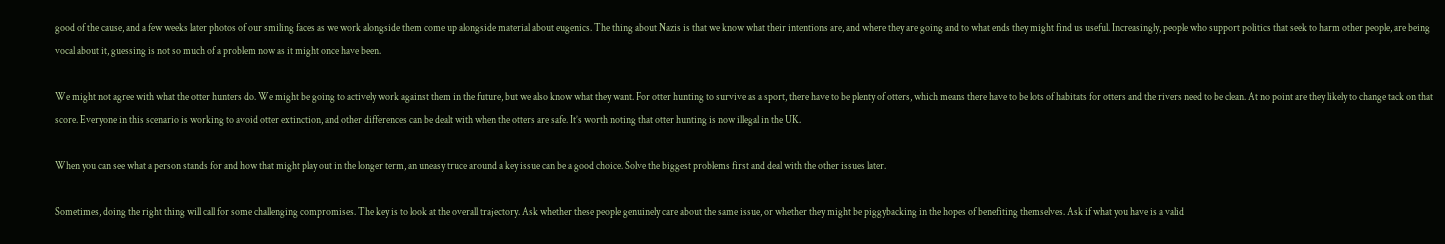good of the cause, and a few weeks later photos of our smiling faces as we work alongside them come up alongside material about eugenics. The thing about Nazis is that we know what their intentions are, and where they are going and to what ends they might find us useful. Increasingly, people who support politics that seek to harm other people, are being vocal about it, guessing is not so much of a problem now as it might once have been.

We might not agree with what the otter hunters do. We might be going to actively work against them in the future, but we also know what they want. For otter hunting to survive as a sport, there have to be plenty of otters, which means there have to be lots of habitats for otters and the rivers need to be clean. At no point are they likely to change tack on that score. Everyone in this scenario is working to avoid otter extinction, and other differences can be dealt with when the otters are safe. It’s worth noting that otter hunting is now illegal in the UK.

When you can see what a person stands for and how that might play out in the longer term, an uneasy truce around a key issue can be a good choice. Solve the biggest problems first and deal with the other issues later.

Sometimes, doing the right thing will call for some challenging compromises. The key is to look at the overall trajectory. Ask whether these people genuinely care about the same issue, or whether they might be piggybacking in the hopes of benefiting themselves. Ask if what you have is a valid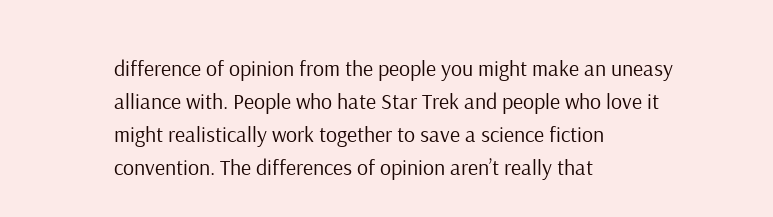difference of opinion from the people you might make an uneasy alliance with. People who hate Star Trek and people who love it might realistically work together to save a science fiction convention. The differences of opinion aren’t really that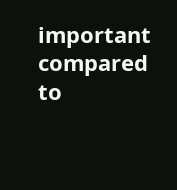important compared to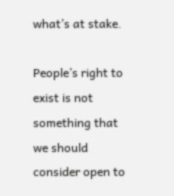what’s at stake.

People’s right to exist is not something that we should consider open to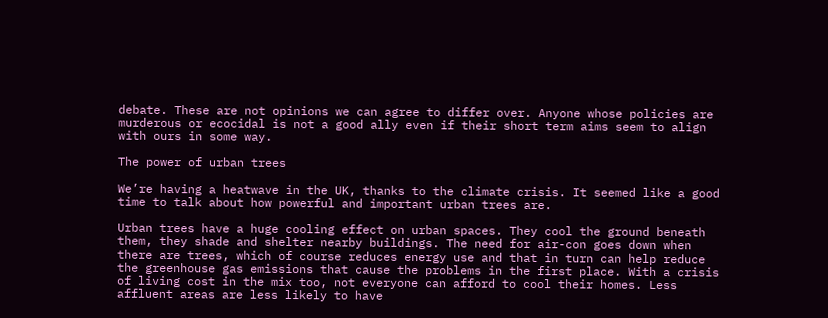debate. These are not opinions we can agree to differ over. Anyone whose policies are murderous or ecocidal is not a good ally even if their short term aims seem to align with ours in some way.

The power of urban trees

We’re having a heatwave in the UK, thanks to the climate crisis. It seemed like a good time to talk about how powerful and important urban trees are.

Urban trees have a huge cooling effect on urban spaces. They cool the ground beneath them, they shade and shelter nearby buildings. The need for air-con goes down when there are trees, which of course reduces energy use and that in turn can help reduce the greenhouse gas emissions that cause the problems in the first place. With a crisis of living cost in the mix too, not everyone can afford to cool their homes. Less affluent areas are less likely to have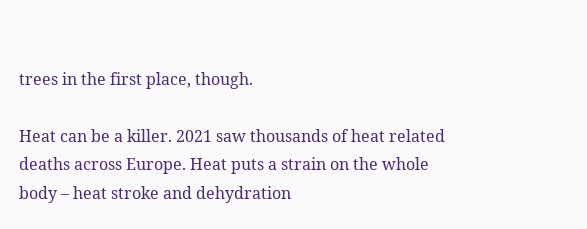trees in the first place, though.

Heat can be a killer. 2021 saw thousands of heat related deaths across Europe. Heat puts a strain on the whole body – heat stroke and dehydration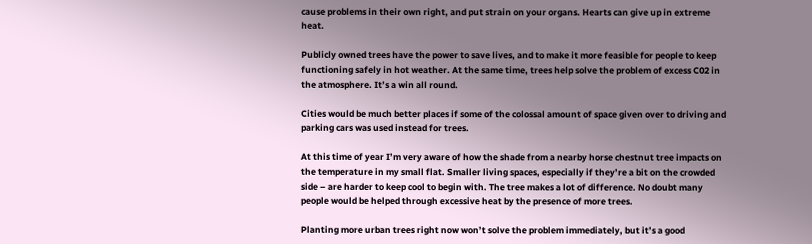cause problems in their own right, and put strain on your organs. Hearts can give up in extreme heat.

Publicly owned trees have the power to save lives, and to make it more feasible for people to keep functioning safely in hot weather. At the same time, trees help solve the problem of excess C02 in the atmosphere. It’s a win all round.

Cities would be much better places if some of the colossal amount of space given over to driving and parking cars was used instead for trees.

At this time of year I’m very aware of how the shade from a nearby horse chestnut tree impacts on the temperature in my small flat. Smaller living spaces, especially if they’re a bit on the crowded side – are harder to keep cool to begin with. The tree makes a lot of difference. No doubt many people would be helped through excessive heat by the presence of more trees.

Planting more urban trees right now won’t solve the problem immediately, but it’s a good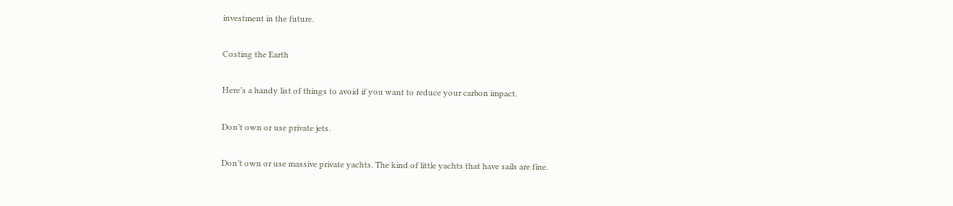investment in the future.

Costing the Earth

Here’s a handy list of things to avoid if you want to reduce your carbon impact.

Don’t own or use private jets.

Don’t own or use massive private yachts. The kind of little yachts that have sails are fine.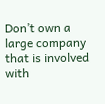Don’t own a large company that is involved with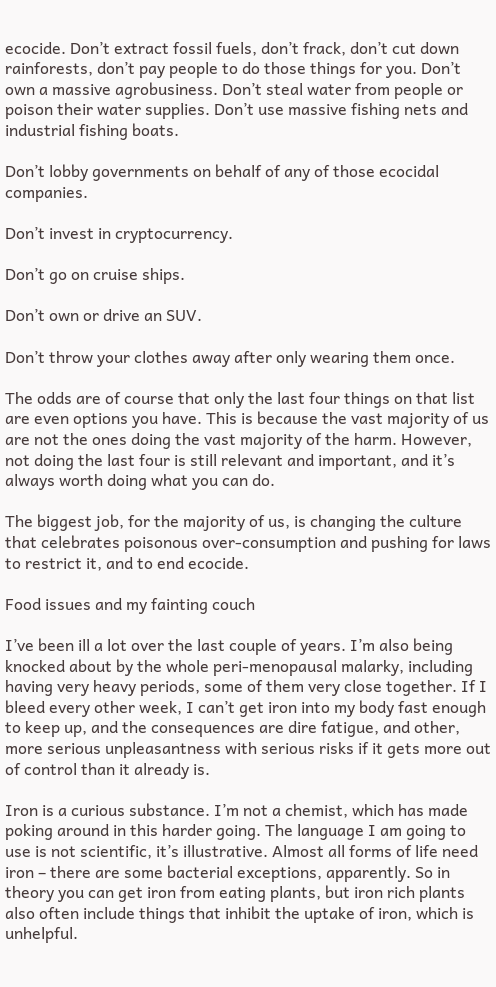ecocide. Don’t extract fossil fuels, don’t frack, don’t cut down rainforests, don’t pay people to do those things for you. Don’t own a massive agrobusiness. Don’t steal water from people or poison their water supplies. Don’t use massive fishing nets and industrial fishing boats.

Don’t lobby governments on behalf of any of those ecocidal companies.

Don’t invest in cryptocurrency.

Don’t go on cruise ships.

Don’t own or drive an SUV.

Don’t throw your clothes away after only wearing them once.

The odds are of course that only the last four things on that list are even options you have. This is because the vast majority of us are not the ones doing the vast majority of the harm. However, not doing the last four is still relevant and important, and it’s always worth doing what you can do.

The biggest job, for the majority of us, is changing the culture that celebrates poisonous over-consumption and pushing for laws to restrict it, and to end ecocide.

Food issues and my fainting couch

I’ve been ill a lot over the last couple of years. I’m also being knocked about by the whole peri-menopausal malarky, including having very heavy periods, some of them very close together. If I bleed every other week, I can’t get iron into my body fast enough to keep up, and the consequences are dire fatigue, and other, more serious unpleasantness with serious risks if it gets more out of control than it already is.

Iron is a curious substance. I’m not a chemist, which has made poking around in this harder going. The language I am going to use is not scientific, it’s illustrative. Almost all forms of life need iron – there are some bacterial exceptions, apparently. So in theory you can get iron from eating plants, but iron rich plants also often include things that inhibit the uptake of iron, which is unhelpful.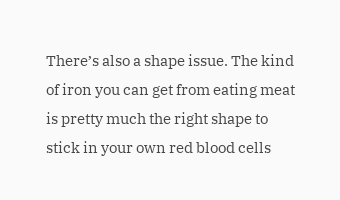There’s also a shape issue. The kind of iron you can get from eating meat is pretty much the right shape to stick in your own red blood cells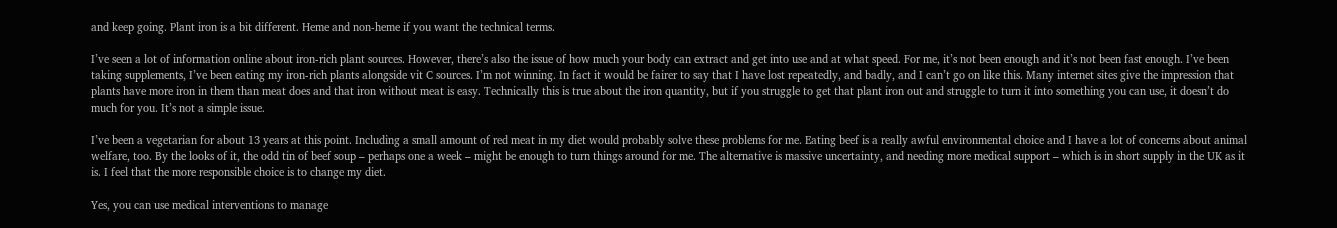and keep going. Plant iron is a bit different. Heme and non-heme if you want the technical terms.

I’ve seen a lot of information online about iron-rich plant sources. However, there’s also the issue of how much your body can extract and get into use and at what speed. For me, it’s not been enough and it’s not been fast enough. I’ve been taking supplements, I’ve been eating my iron-rich plants alongside vit C sources. I’m not winning. In fact it would be fairer to say that I have lost repeatedly, and badly, and I can’t go on like this. Many internet sites give the impression that plants have more iron in them than meat does and that iron without meat is easy. Technically this is true about the iron quantity, but if you struggle to get that plant iron out and struggle to turn it into something you can use, it doesn’t do much for you. It’s not a simple issue.

I’ve been a vegetarian for about 13 years at this point. Including a small amount of red meat in my diet would probably solve these problems for me. Eating beef is a really awful environmental choice and I have a lot of concerns about animal welfare, too. By the looks of it, the odd tin of beef soup – perhaps one a week – might be enough to turn things around for me. The alternative is massive uncertainty, and needing more medical support – which is in short supply in the UK as it is. I feel that the more responsible choice is to change my diet.

Yes, you can use medical interventions to manage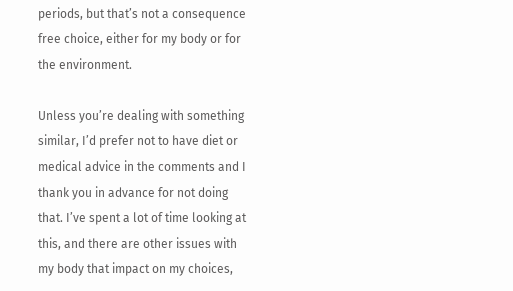periods, but that’s not a consequence free choice, either for my body or for the environment.

Unless you’re dealing with something similar, I’d prefer not to have diet or medical advice in the comments and I thank you in advance for not doing that. I’ve spent a lot of time looking at this, and there are other issues with my body that impact on my choices,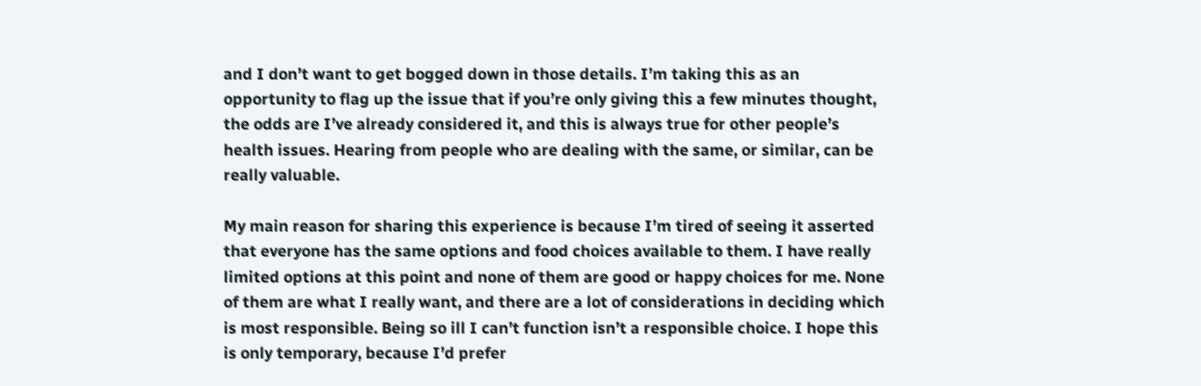and I don’t want to get bogged down in those details. I’m taking this as an opportunity to flag up the issue that if you’re only giving this a few minutes thought, the odds are I’ve already considered it, and this is always true for other people’s health issues. Hearing from people who are dealing with the same, or similar, can be really valuable.

My main reason for sharing this experience is because I’m tired of seeing it asserted that everyone has the same options and food choices available to them. I have really limited options at this point and none of them are good or happy choices for me. None of them are what I really want, and there are a lot of considerations in deciding which is most responsible. Being so ill I can’t function isn’t a responsible choice. I hope this is only temporary, because I’d prefer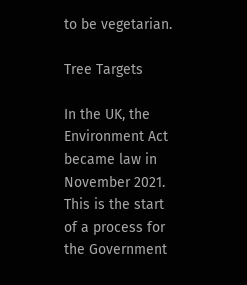to be vegetarian.

Tree Targets

In the UK, the Environment Act became law in November 2021. This is the start of a process for the Government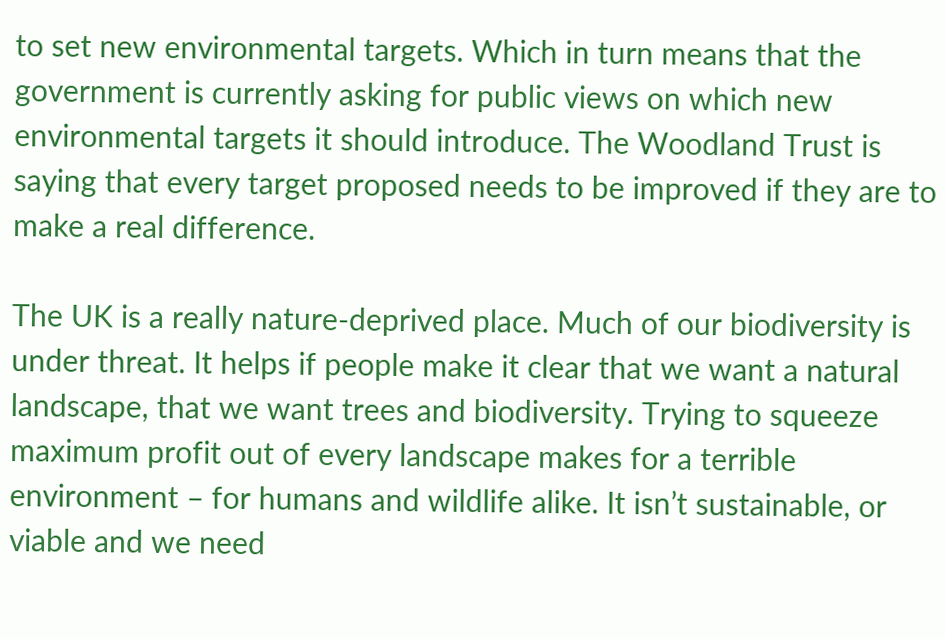to set new environmental targets. Which in turn means that the government is currently asking for public views on which new environmental targets it should introduce. The Woodland Trust is saying that every target proposed needs to be improved if they are to make a real difference.

The UK is a really nature-deprived place. Much of our biodiversity is under threat. It helps if people make it clear that we want a natural landscape, that we want trees and biodiversity. Trying to squeeze maximum profit out of every landscape makes for a terrible environment – for humans and wildlife alike. It isn’t sustainable, or viable and we need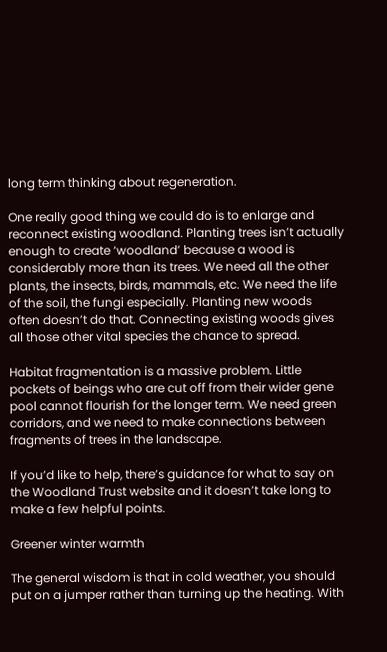long term thinking about regeneration.

One really good thing we could do is to enlarge and reconnect existing woodland. Planting trees isn’t actually enough to create ‘woodland’ because a wood is considerably more than its trees. We need all the other plants, the insects, birds, mammals, etc. We need the life of the soil, the fungi especially. Planting new woods often doesn’t do that. Connecting existing woods gives all those other vital species the chance to spread.

Habitat fragmentation is a massive problem. Little pockets of beings who are cut off from their wider gene pool cannot flourish for the longer term. We need green corridors, and we need to make connections between fragments of trees in the landscape.

If you’d like to help, there’s guidance for what to say on the Woodland Trust website and it doesn’t take long to make a few helpful points.

Greener winter warmth

The general wisdom is that in cold weather, you should put on a jumper rather than turning up the heating. With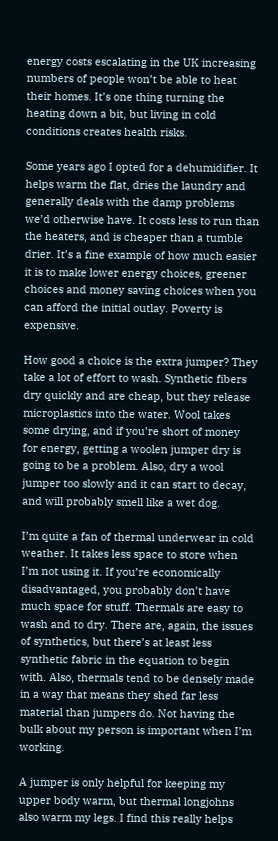energy costs escalating in the UK increasing numbers of people won’t be able to heat their homes. It’s one thing turning the heating down a bit, but living in cold conditions creates health risks.

Some years ago I opted for a dehumidifier. It helps warm the flat, dries the laundry and generally deals with the damp problems we’d otherwise have. It costs less to run than the heaters, and is cheaper than a tumble drier. It’s a fine example of how much easier it is to make lower energy choices, greener choices and money saving choices when you can afford the initial outlay. Poverty is expensive.

How good a choice is the extra jumper? They take a lot of effort to wash. Synthetic fibers dry quickly and are cheap, but they release microplastics into the water. Wool takes some drying, and if you’re short of money for energy, getting a woolen jumper dry is going to be a problem. Also, dry a wool jumper too slowly and it can start to decay, and will probably smell like a wet dog.

I’m quite a fan of thermal underwear in cold weather. It takes less space to store when I’m not using it. If you’re economically disadvantaged, you probably don’t have much space for stuff. Thermals are easy to wash and to dry. There are, again, the issues of synthetics, but there’s at least less synthetic fabric in the equation to begin with. Also, thermals tend to be densely made in a way that means they shed far less material than jumpers do. Not having the bulk about my person is important when I’m working.

A jumper is only helpful for keeping my upper body warm, but thermal longjohns also warm my legs. I find this really helps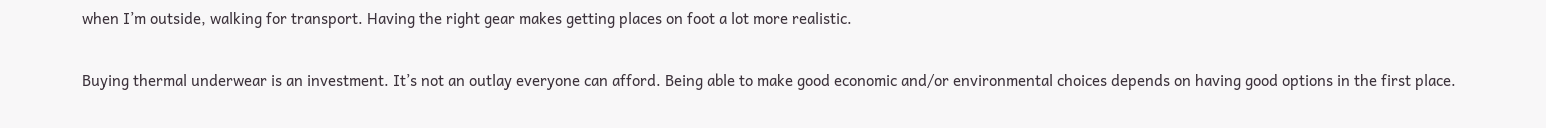when I’m outside, walking for transport. Having the right gear makes getting places on foot a lot more realistic.

Buying thermal underwear is an investment. It’s not an outlay everyone can afford. Being able to make good economic and/or environmental choices depends on having good options in the first place.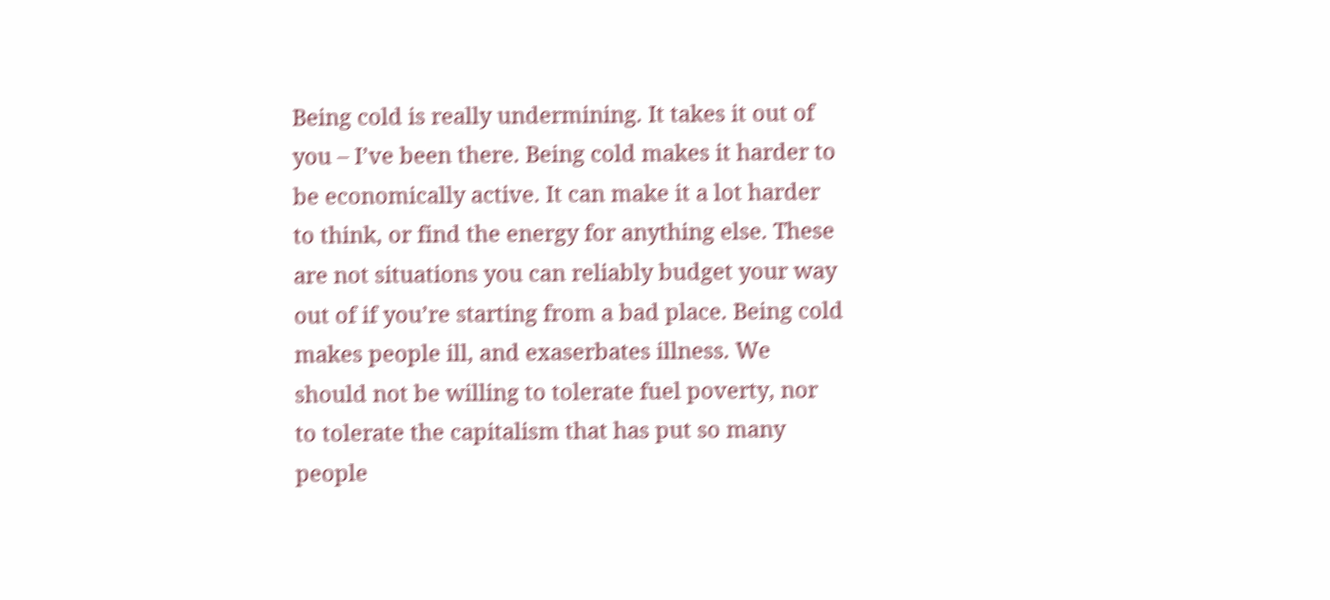Being cold is really undermining. It takes it out of you – I’ve been there. Being cold makes it harder to be economically active. It can make it a lot harder to think, or find the energy for anything else. These are not situations you can reliably budget your way out of if you’re starting from a bad place. Being cold makes people ill, and exaserbates illness. We should not be willing to tolerate fuel poverty, nor to tolerate the capitalism that has put so many people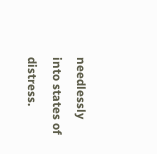needlessly into states of distress.